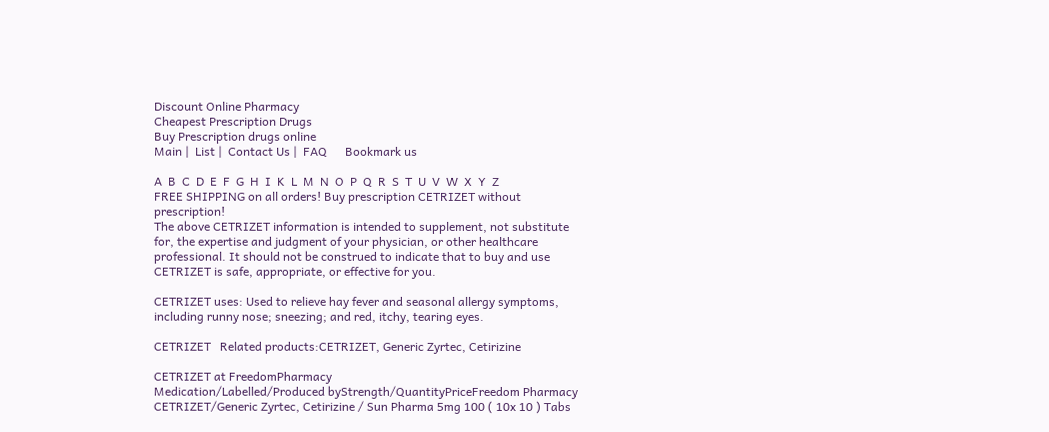Discount Online Pharmacy
Cheapest Prescription Drugs
Buy Prescription drugs online
Main |  List |  Contact Us |  FAQ      Bookmark us

A  B  C  D  E  F  G  H  I  K  L  M  N  O  P  Q  R  S  T  U  V  W  X  Y  Z
FREE SHIPPING on all orders! Buy prescription CETRIZET without prescription!
The above CETRIZET information is intended to supplement, not substitute for, the expertise and judgment of your physician, or other healthcare professional. It should not be construed to indicate that to buy and use CETRIZET is safe, appropriate, or effective for you.

CETRIZET uses: Used to relieve hay fever and seasonal allergy symptoms, including runny nose; sneezing; and red, itchy, tearing eyes.

CETRIZET   Related products:CETRIZET, Generic Zyrtec, Cetirizine

CETRIZET at FreedomPharmacy
Medication/Labelled/Produced byStrength/QuantityPriceFreedom Pharmacy
CETRIZET/Generic Zyrtec, Cetirizine / Sun Pharma 5mg 100 ( 10x 10 ) Tabs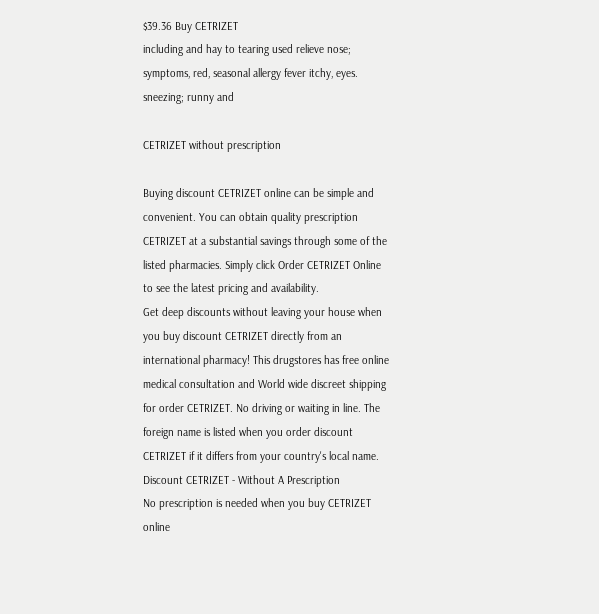$39.36 Buy CETRIZET
including and hay to tearing used relieve nose; symptoms, red, seasonal allergy fever itchy, eyes. sneezing; runny and

CETRIZET without prescription

Buying discount CETRIZET online can be simple and convenient. You can obtain quality prescription CETRIZET at a substantial savings through some of the listed pharmacies. Simply click Order CETRIZET Online to see the latest pricing and availability.
Get deep discounts without leaving your house when you buy discount CETRIZET directly from an international pharmacy! This drugstores has free online medical consultation and World wide discreet shipping for order CETRIZET. No driving or waiting in line. The foreign name is listed when you order discount CETRIZET if it differs from your country's local name.
Discount CETRIZET - Without A Prescription
No prescription is needed when you buy CETRIZET online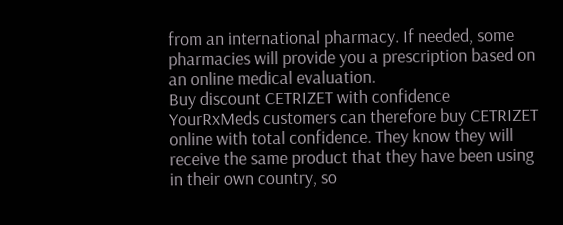from an international pharmacy. If needed, some pharmacies will provide you a prescription based on an online medical evaluation.
Buy discount CETRIZET with confidence
YourRxMeds customers can therefore buy CETRIZET online with total confidence. They know they will receive the same product that they have been using in their own country, so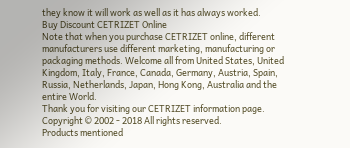they know it will work as well as it has always worked.
Buy Discount CETRIZET Online
Note that when you purchase CETRIZET online, different manufacturers use different marketing, manufacturing or packaging methods. Welcome all from United States, United Kingdom, Italy, France, Canada, Germany, Austria, Spain, Russia, Netherlands, Japan, Hong Kong, Australia and the entire World.
Thank you for visiting our CETRIZET information page.
Copyright © 2002 - 2018 All rights reserved.
Products mentioned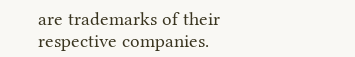are trademarks of their respective companies.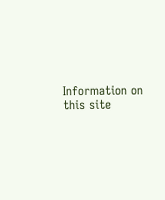Information on this site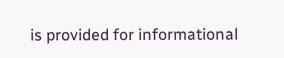is provided for informational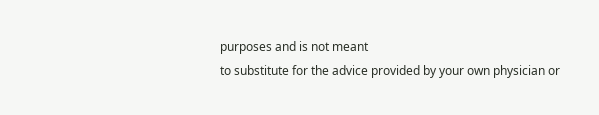purposes and is not meant
to substitute for the advice provided by your own physician or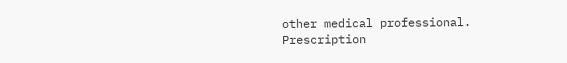other medical professional.
Prescription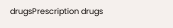drugsPrescription drugs